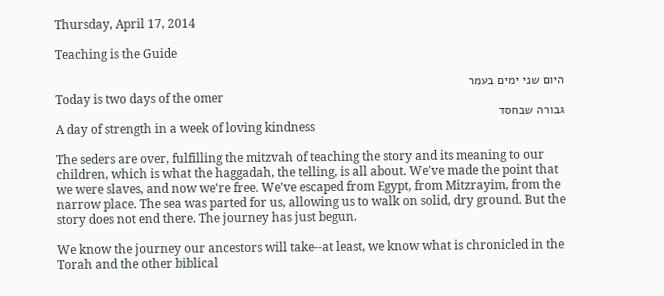Thursday, April 17, 2014

Teaching is the Guide

היום שני ימים בעמר
Today is two days of the omer
גבורה שבחסד
A day of strength in a week of loving kindness

The seders are over, fulfilling the mitzvah of teaching the story and its meaning to our children, which is what the haggadah, the telling, is all about. We've made the point that we were slaves, and now we're free. We've escaped from Egypt, from Mitzrayim, from the narrow place. The sea was parted for us, allowing us to walk on solid, dry ground. But the story does not end there. The journey has just begun.

We know the journey our ancestors will take--at least, we know what is chronicled in the Torah and the other biblical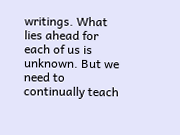writings. What lies ahead for each of us is unknown. But we need to continually teach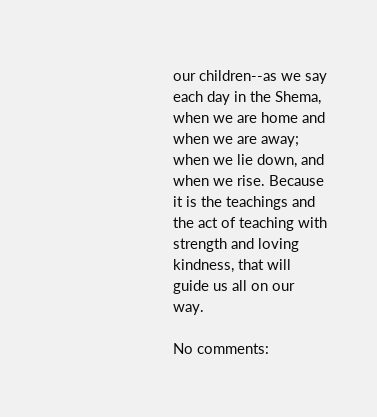our children--as we say each day in the Shema, when we are home and when we are away; when we lie down, and when we rise. Because it is the teachings and the act of teaching with strength and loving kindness, that will guide us all on our way.

No comments: